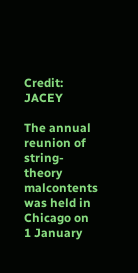Credit: JACEY

The annual reunion of string-theory malcontents was held in Chicago on 1 January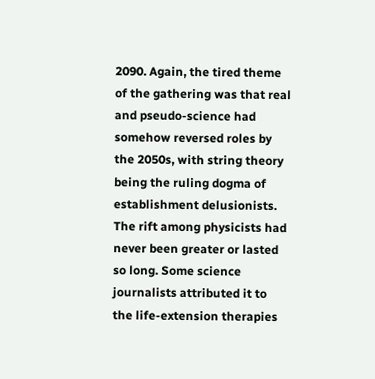2090. Again, the tired theme of the gathering was that real and pseudo-science had somehow reversed roles by the 2050s, with string theory being the ruling dogma of establishment delusionists. The rift among physicists had never been greater or lasted so long. Some science journalists attributed it to the life-extension therapies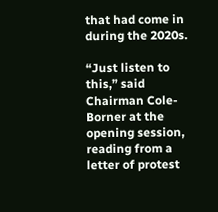that had come in during the 2020s.

“Just listen to this,” said Chairman Cole-Borner at the opening session, reading from a letter of protest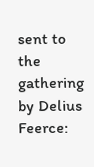sent to the gathering by Delius Feerce: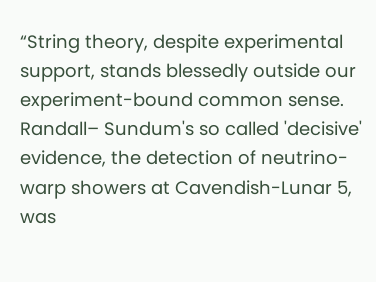“String theory, despite experimental support, stands blessedly outside our experiment-bound common sense. Randall– Sundum's so called 'decisive' evidence, the detection of neutrino-warp showers at Cavendish-Lunar 5, was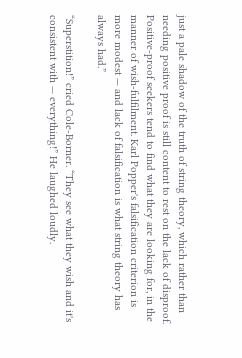just a pale shadow of the truth of string theory, which rather than needing positive proof is still content to rest on the lack of disproof. Positive-proof seekers tend to find what they are looking for, in the manner of wish-fulfilment. Karl Popper's falsification criterion is more modest — and lack of falsification is what string theory has always had.”

“Superstition!” cried Cole-Borner. “They see what they wish and it's consistent with — everything!” He laughed loudly.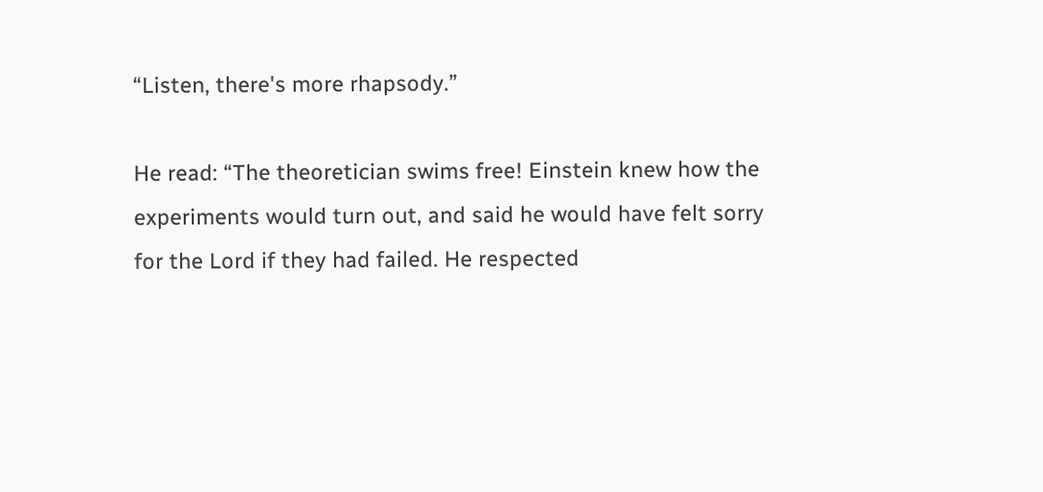“Listen, there's more rhapsody.”

He read: “The theoretician swims free! Einstein knew how the experiments would turn out, and said he would have felt sorry for the Lord if they had failed. He respected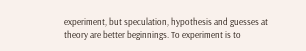experiment, but speculation, hypothesis and guesses at theory are better beginnings. To experiment is to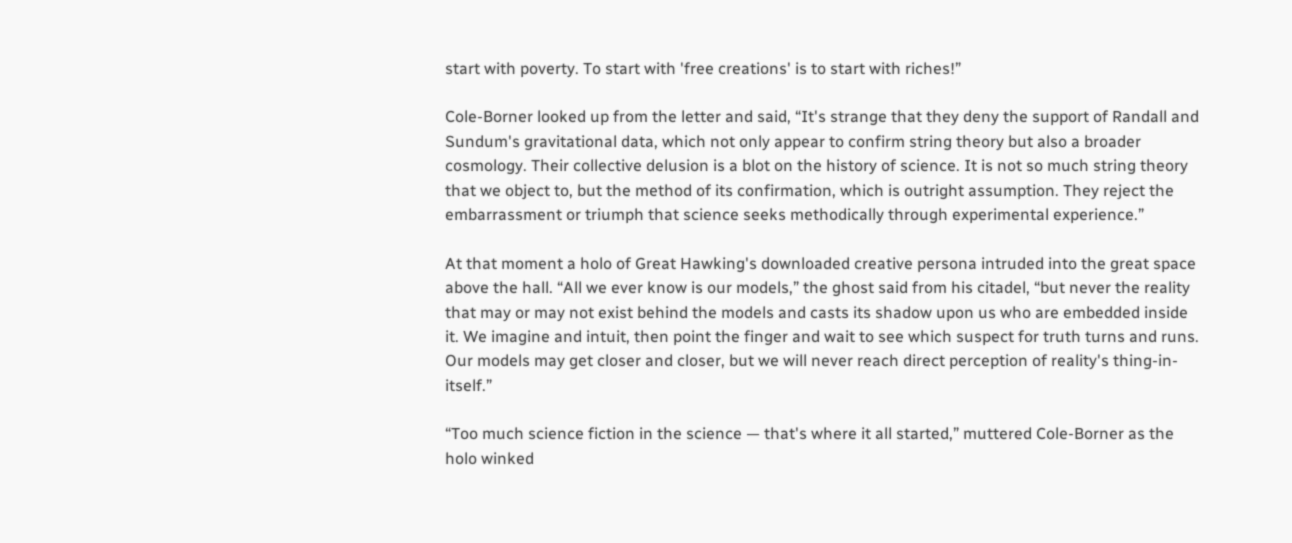start with poverty. To start with 'free creations' is to start with riches!”

Cole-Borner looked up from the letter and said, “It's strange that they deny the support of Randall and Sundum's gravitational data, which not only appear to confirm string theory but also a broader cosmology. Their collective delusion is a blot on the history of science. It is not so much string theory that we object to, but the method of its confirmation, which is outright assumption. They reject the embarrassment or triumph that science seeks methodically through experimental experience.”

At that moment a holo of Great Hawking's downloaded creative persona intruded into the great space above the hall. “All we ever know is our models,” the ghost said from his citadel, “but never the reality that may or may not exist behind the models and casts its shadow upon us who are embedded inside it. We imagine and intuit, then point the finger and wait to see which suspect for truth turns and runs. Our models may get closer and closer, but we will never reach direct perception of reality's thing-in-itself.”

“Too much science fiction in the science — that's where it all started,” muttered Cole-Borner as the holo winked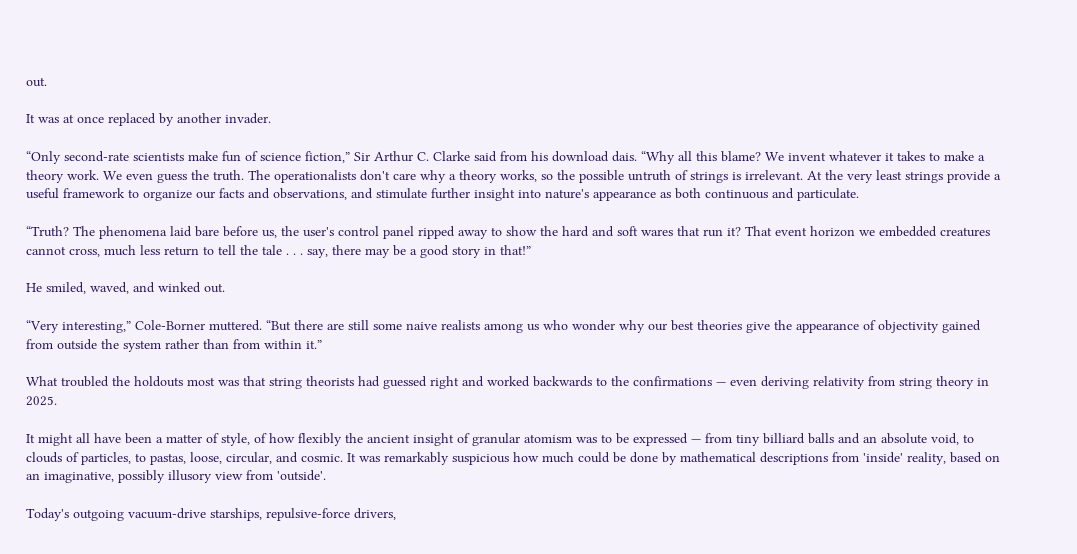out.

It was at once replaced by another invader.

“Only second-rate scientists make fun of science fiction,” Sir Arthur C. Clarke said from his download dais. “Why all this blame? We invent whatever it takes to make a theory work. We even guess the truth. The operationalists don't care why a theory works, so the possible untruth of strings is irrelevant. At the very least strings provide a useful framework to organize our facts and observations, and stimulate further insight into nature's appearance as both continuous and particulate.

“Truth? The phenomena laid bare before us, the user's control panel ripped away to show the hard and soft wares that run it? That event horizon we embedded creatures cannot cross, much less return to tell the tale . . . say, there may be a good story in that!”

He smiled, waved, and winked out.

“Very interesting,” Cole-Borner muttered. “But there are still some naive realists among us who wonder why our best theories give the appearance of objectivity gained from outside the system rather than from within it.”

What troubled the holdouts most was that string theorists had guessed right and worked backwards to the confirmations — even deriving relativity from string theory in 2025.

It might all have been a matter of style, of how flexibly the ancient insight of granular atomism was to be expressed — from tiny billiard balls and an absolute void, to clouds of particles, to pastas, loose, circular, and cosmic. It was remarkably suspicious how much could be done by mathematical descriptions from 'inside' reality, based on an imaginative, possibly illusory view from 'outside'.

Today's outgoing vacuum-drive starships, repulsive-force drivers,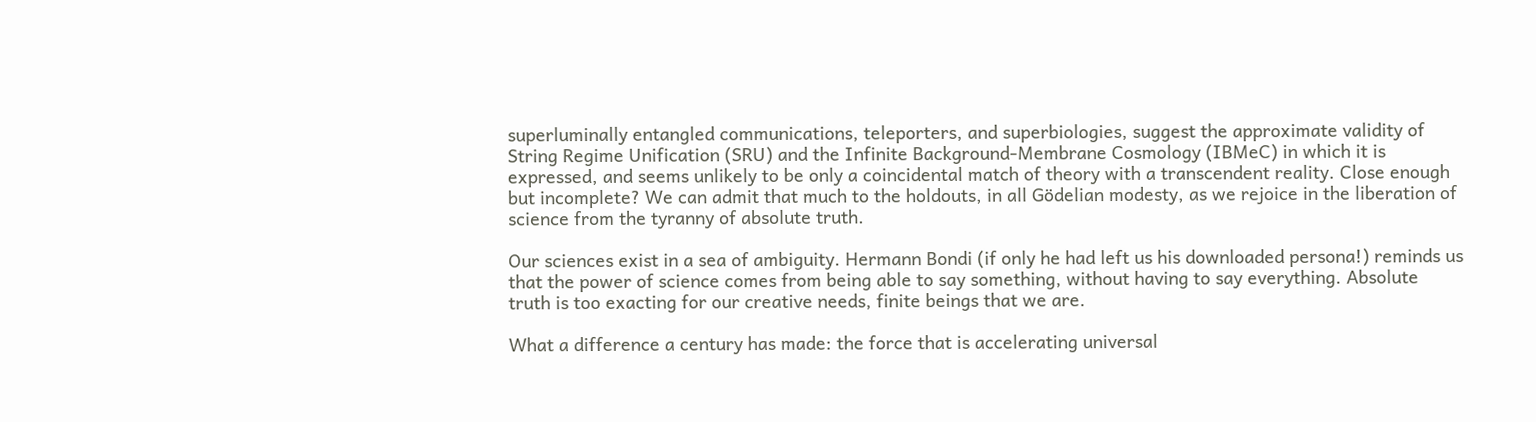superluminally entangled communications, teleporters, and superbiologies, suggest the approximate validity of String Regime Unification (SRU) and the Infinite Background-Membrane Cosmology (IBMeC) in which it is expressed, and seems unlikely to be only a coincidental match of theory with a transcendent reality. Close enough but incomplete? We can admit that much to the holdouts, in all Gödelian modesty, as we rejoice in the liberation of science from the tyranny of absolute truth.

Our sciences exist in a sea of ambiguity. Hermann Bondi (if only he had left us his downloaded persona!) reminds us that the power of science comes from being able to say something, without having to say everything. Absolute truth is too exacting for our creative needs, finite beings that we are.

What a difference a century has made: the force that is accelerating universal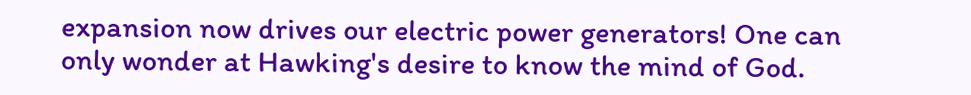expansion now drives our electric power generators! One can only wonder at Hawking's desire to know the mind of God.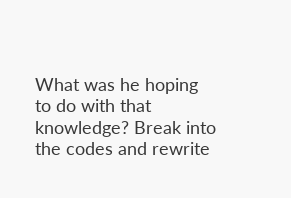What was he hoping to do with that knowledge? Break into the codes and rewrite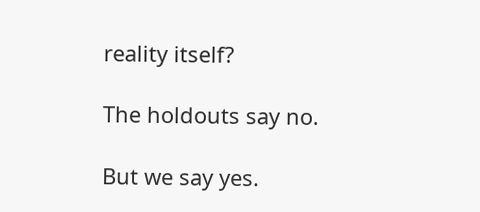reality itself?

The holdouts say no.

But we say yes.